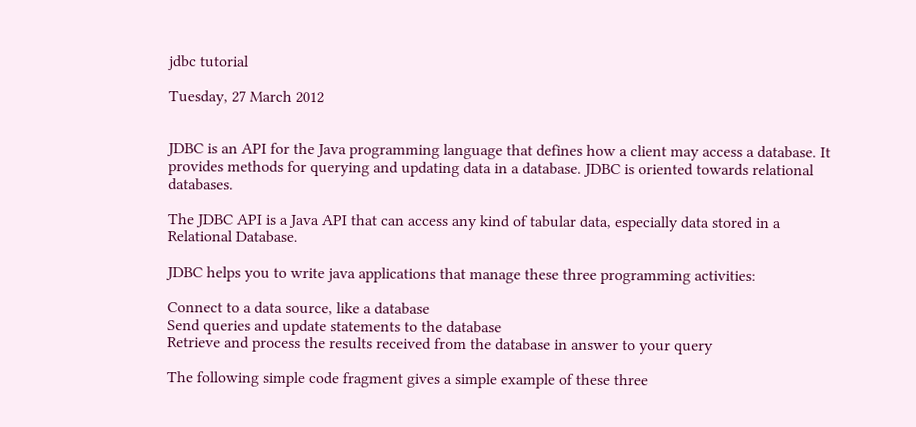jdbc tutorial

Tuesday, 27 March 2012


JDBC is an API for the Java programming language that defines how a client may access a database. It provides methods for querying and updating data in a database. JDBC is oriented towards relational databases.

The JDBC API is a Java API that can access any kind of tabular data, especially data stored in a Relational Database.

JDBC helps you to write java applications that manage these three programming activities:

Connect to a data source, like a database
Send queries and update statements to the database
Retrieve and process the results received from the database in answer to your query

The following simple code fragment gives a simple example of these three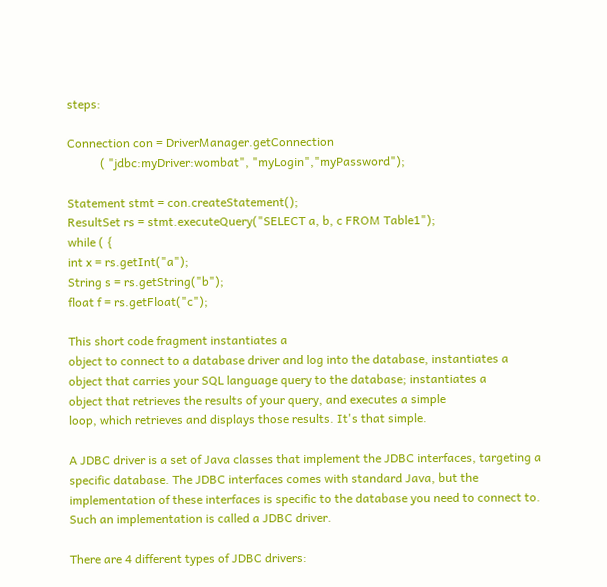steps:

Connection con = DriverManager.getConnection
           ( "jdbc:myDriver:wombat", "myLogin","myPassword");

Statement stmt = con.createStatement();
ResultSet rs = stmt.executeQuery("SELECT a, b, c FROM Table1");
while ( {
int x = rs.getInt("a");
String s = rs.getString("b");
float f = rs.getFloat("c");

This short code fragment instantiates a
object to connect to a database driver and log into the database, instantiates a
object that carries your SQL language query to the database; instantiates a
object that retrieves the results of your query, and executes a simple
loop, which retrieves and displays those results. It's that simple.

A JDBC driver is a set of Java classes that implement the JDBC interfaces, targeting a specific database. The JDBC interfaces comes with standard Java, but the implementation of these interfaces is specific to the database you need to connect to. Such an implementation is called a JDBC driver.

There are 4 different types of JDBC drivers: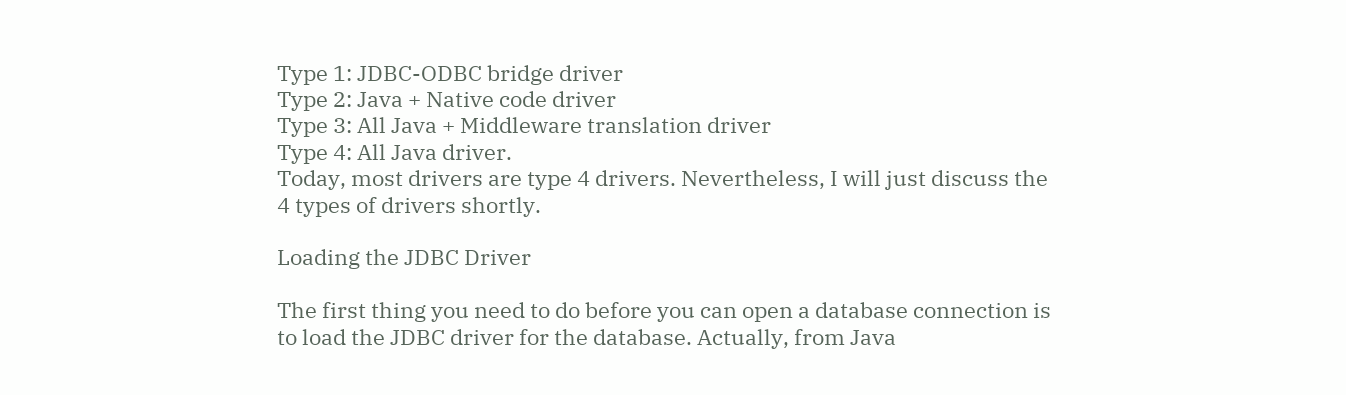Type 1: JDBC-ODBC bridge driver
Type 2: Java + Native code driver
Type 3: All Java + Middleware translation driver
Type 4: All Java driver.
Today, most drivers are type 4 drivers. Nevertheless, I will just discuss the 4 types of drivers shortly.

Loading the JDBC Driver

The first thing you need to do before you can open a database connection is to load the JDBC driver for the database. Actually, from Java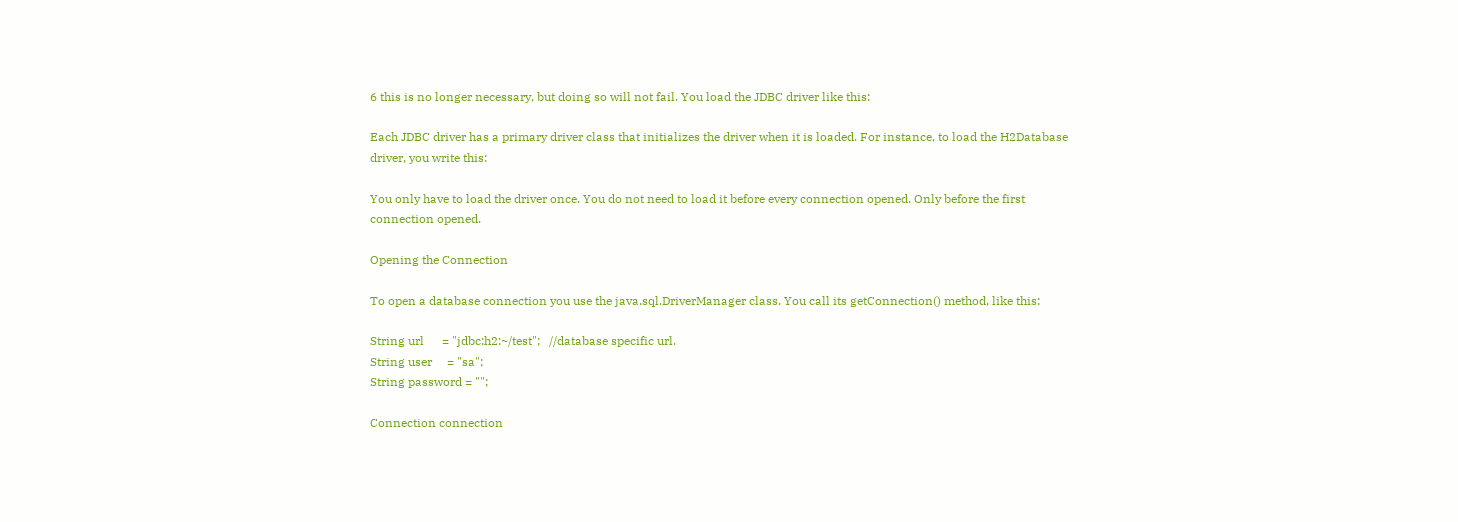6 this is no longer necessary, but doing so will not fail. You load the JDBC driver like this:

Each JDBC driver has a primary driver class that initializes the driver when it is loaded. For instance, to load the H2Database driver, you write this:

You only have to load the driver once. You do not need to load it before every connection opened. Only before the first connection opened.

Opening the Connection

To open a database connection you use the java.sql.DriverManager class. You call its getConnection() method, like this:

String url      = "jdbc:h2:~/test";   //database specific url.
String user     = "sa";
String password = "";

Connection connection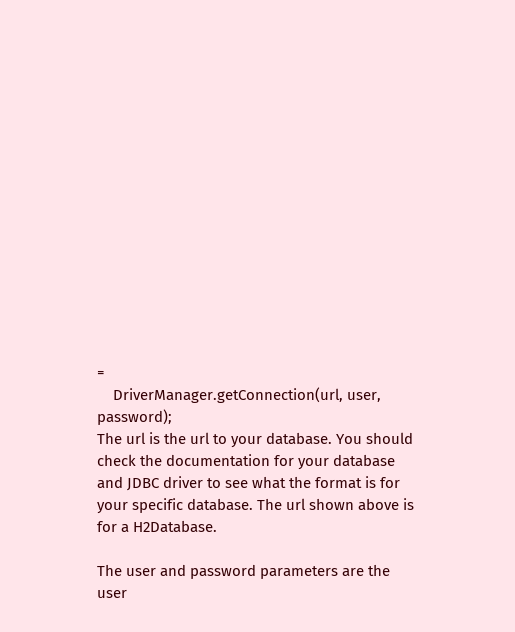=
    DriverManager.getConnection(url, user, password);
The url is the url to your database. You should check the documentation for your database and JDBC driver to see what the format is for your specific database. The url shown above is for a H2Database.

The user and password parameters are the user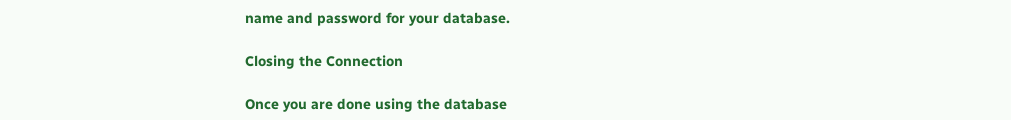name and password for your database.

Closing the Connection

Once you are done using the database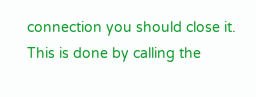connection you should close it. This is done by calling the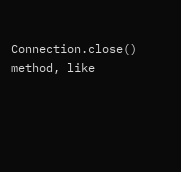Connection.close() method, like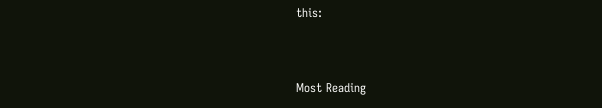this:



Most Reading